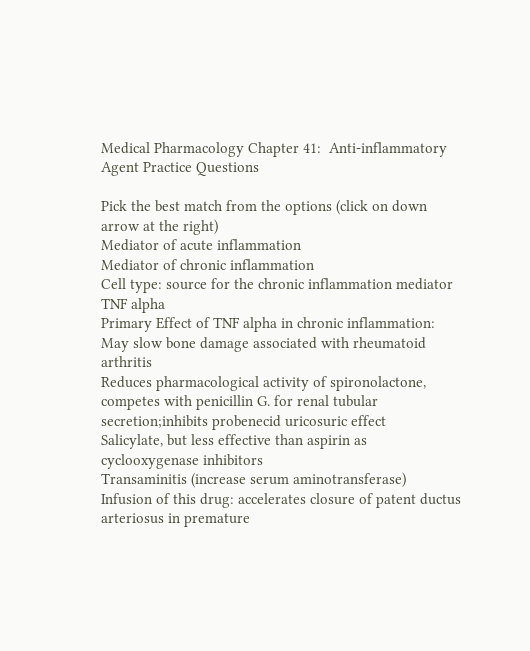Medical Pharmacology Chapter 41:  Anti-inflammatory Agent Practice Questions

Pick the best match from the options (click on down arrow at the right)
Mediator of acute inflammation
Mediator of chronic inflammation
Cell type: source for the chronic inflammation mediator TNF alpha
Primary Effect of TNF alpha in chronic inflammation:
May slow bone damage associated with rheumatoid arthritis
Reduces pharmacological activity of spironolactone, competes with penicillin G. for renal tubular secretion;inhibits probenecid uricosuric effect
Salicylate, but less effective than aspirin as cyclooxygenase inhibitors
Transaminitis (increase serum aminotransferase)
Infusion of this drug: accelerates closure of patent ductus arteriosus in premature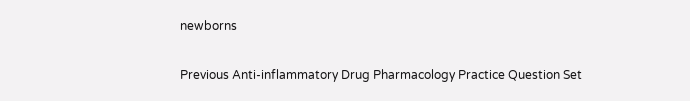newborns

Previous Anti-inflammatory Drug Pharmacology Practice Question Set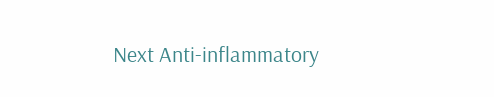Next Anti-inflammatory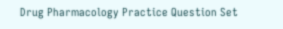Drug Pharmacology Practice Question Set